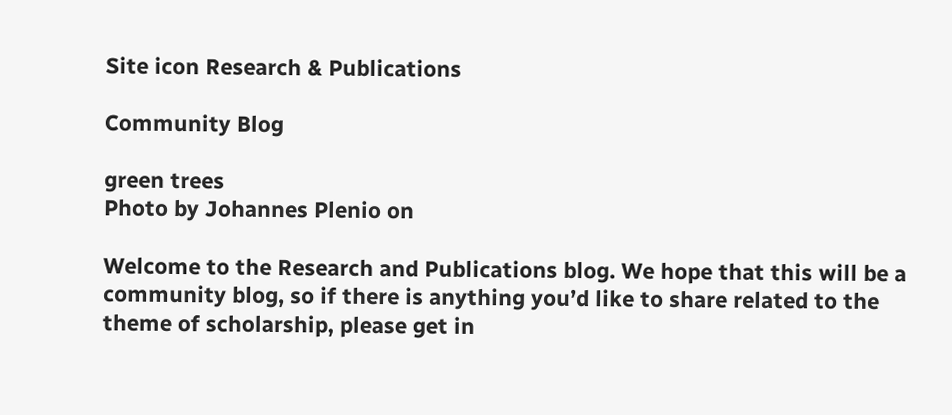Site icon Research & Publications

Community Blog

green trees
Photo by Johannes Plenio on

Welcome to the Research and Publications blog. We hope that this will be a community blog, so if there is anything you’d like to share related to the theme of scholarship, please get in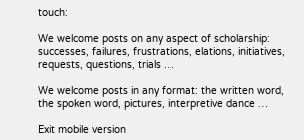touch:

We welcome posts on any aspect of scholarship: successes, failures, frustrations, elations, initiatives, requests, questions, trials …

We welcome posts in any format: the written word, the spoken word, pictures, interpretive dance …

Exit mobile version